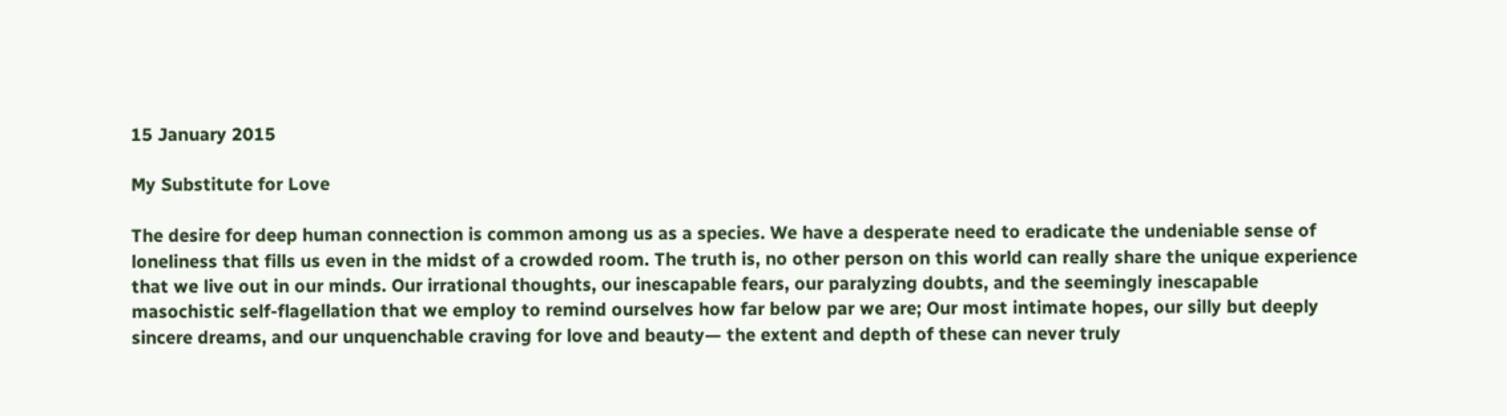15 January 2015

My Substitute for Love

The desire for deep human connection is common among us as a species. We have a desperate need to eradicate the undeniable sense of loneliness that fills us even in the midst of a crowded room. The truth is, no other person on this world can really share the unique experience that we live out in our minds. Our irrational thoughts, our inescapable fears, our paralyzing doubts, and the seemingly inescapable masochistic self-flagellation that we employ to remind ourselves how far below par we are; Our most intimate hopes, our silly but deeply sincere dreams, and our unquenchable craving for love and beauty— the extent and depth of these can never truly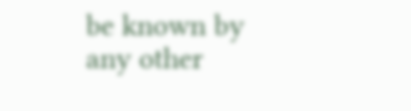be known by any other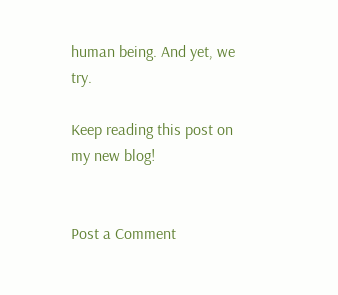human being. And yet, we try.

Keep reading this post on my new blog!


Post a Comment